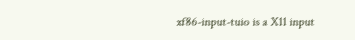xf86-input-tuio is a X11 input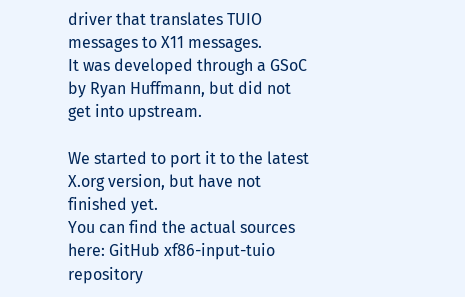driver that translates TUIO messages to X11 messages.
It was developed through a GSoC by Ryan Huffmann, but did not get into upstream.

We started to port it to the latest X.org version, but have not finished yet.
You can find the actual sources here: GitHub xf86-input-tuio repository